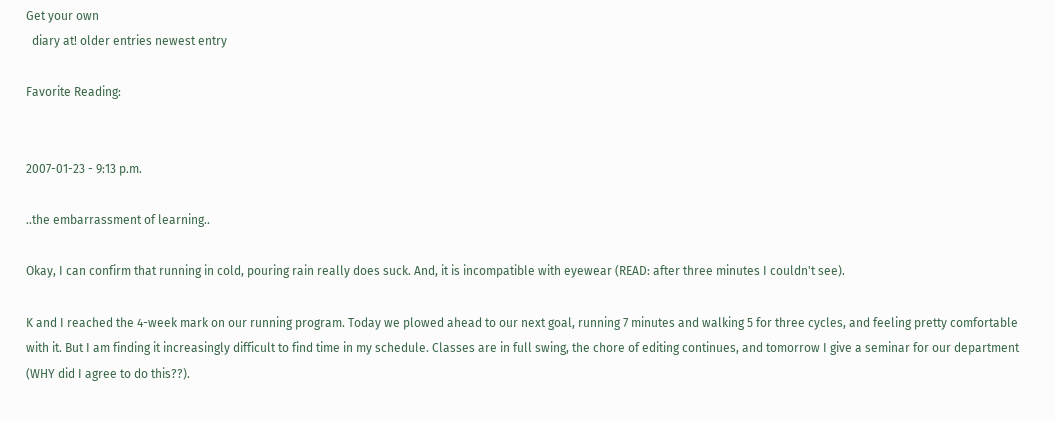Get your own
  diary at! older entries newest entry

Favorite Reading:


2007-01-23 - 9:13 p.m.

..the embarrassment of learning..

Okay, I can confirm that running in cold, pouring rain really does suck. And, it is incompatible with eyewear (READ: after three minutes I couldn't see).

K and I reached the 4-week mark on our running program. Today we plowed ahead to our next goal, running 7 minutes and walking 5 for three cycles, and feeling pretty comfortable with it. But I am finding it increasingly difficult to find time in my schedule. Classes are in full swing, the chore of editing continues, and tomorrow I give a seminar for our department (WHY did I agree to do this??).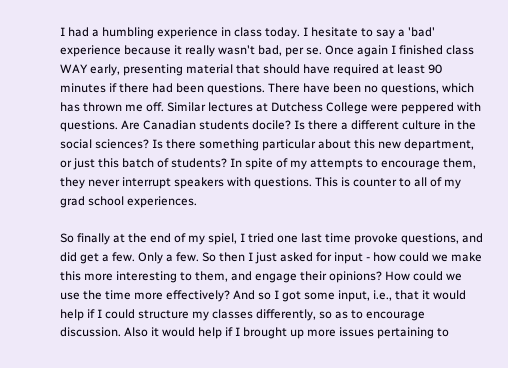I had a humbling experience in class today. I hesitate to say a 'bad' experience because it really wasn't bad, per se. Once again I finished class WAY early, presenting material that should have required at least 90 minutes if there had been questions. There have been no questions, which has thrown me off. Similar lectures at Dutchess College were peppered with questions. Are Canadian students docile? Is there a different culture in the social sciences? Is there something particular about this new department, or just this batch of students? In spite of my attempts to encourage them, they never interrupt speakers with questions. This is counter to all of my grad school experiences.

So finally at the end of my spiel, I tried one last time provoke questions, and did get a few. Only a few. So then I just asked for input - how could we make this more interesting to them, and engage their opinions? How could we use the time more effectively? And so I got some input, i.e., that it would help if I could structure my classes differently, so as to encourage discussion. Also it would help if I brought up more issues pertaining to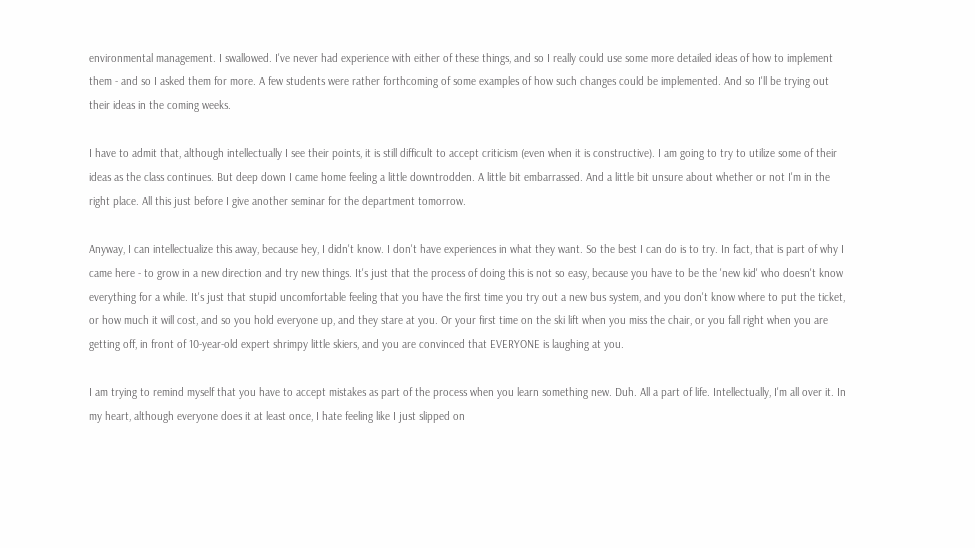environmental management. I swallowed. I've never had experience with either of these things, and so I really could use some more detailed ideas of how to implement them - and so I asked them for more. A few students were rather forthcoming of some examples of how such changes could be implemented. And so I'll be trying out their ideas in the coming weeks.

I have to admit that, although intellectually I see their points, it is still difficult to accept criticism (even when it is constructive). I am going to try to utilize some of their ideas as the class continues. But deep down I came home feeling a little downtrodden. A little bit embarrassed. And a little bit unsure about whether or not I'm in the right place. All this just before I give another seminar for the department tomorrow.

Anyway, I can intellectualize this away, because hey, I didn't know. I don't have experiences in what they want. So the best I can do is to try. In fact, that is part of why I came here - to grow in a new direction and try new things. It's just that the process of doing this is not so easy, because you have to be the 'new kid' who doesn't know everything for a while. It's just that stupid uncomfortable feeling that you have the first time you try out a new bus system, and you don't know where to put the ticket, or how much it will cost, and so you hold everyone up, and they stare at you. Or your first time on the ski lift when you miss the chair, or you fall right when you are getting off, in front of 10-year-old expert shrimpy little skiers, and you are convinced that EVERYONE is laughing at you.

I am trying to remind myself that you have to accept mistakes as part of the process when you learn something new. Duh. All a part of life. Intellectually, I'm all over it. In my heart, although everyone does it at least once, I hate feeling like I just slipped on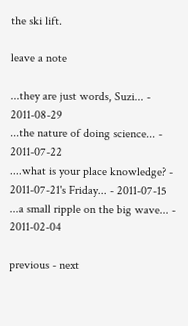the ski lift.

leave a note

...they are just words, Suzi... - 2011-08-29
...the nature of doing science... - 2011-07-22
....what is your place knowledge? - 2011-07-21's Friday... - 2011-07-15
...a small ripple on the big wave... - 2011-02-04

previous - next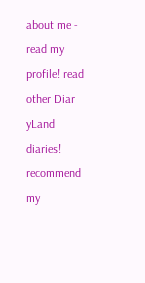about me - read my profile! read other Diar
yLand diaries! recommend my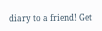diary to a friend! Get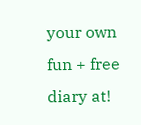your own fun + free diary at!